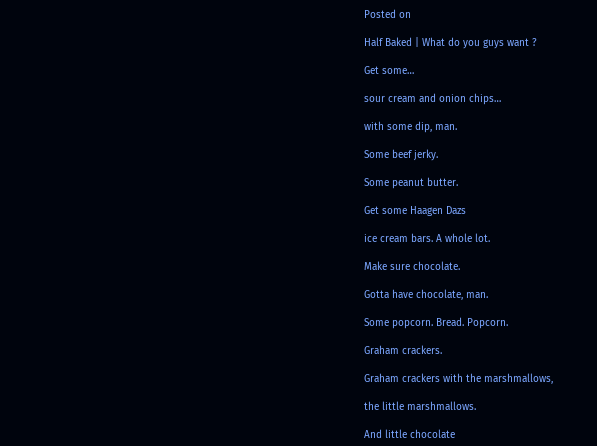Posted on

Half Baked | What do you guys want ?

Get some…

sour cream and onion chips…

with some dip, man.

Some beef jerky.

Some peanut butter.

Get some Haagen Dazs

ice cream bars. A whole lot.

Make sure chocolate.

Gotta have chocolate, man.

Some popcorn. Bread. Popcorn.

Graham crackers.

Graham crackers with the marshmallows,

the little marshmallows.

And little chocolate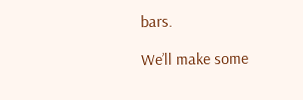bars.

We’ll make some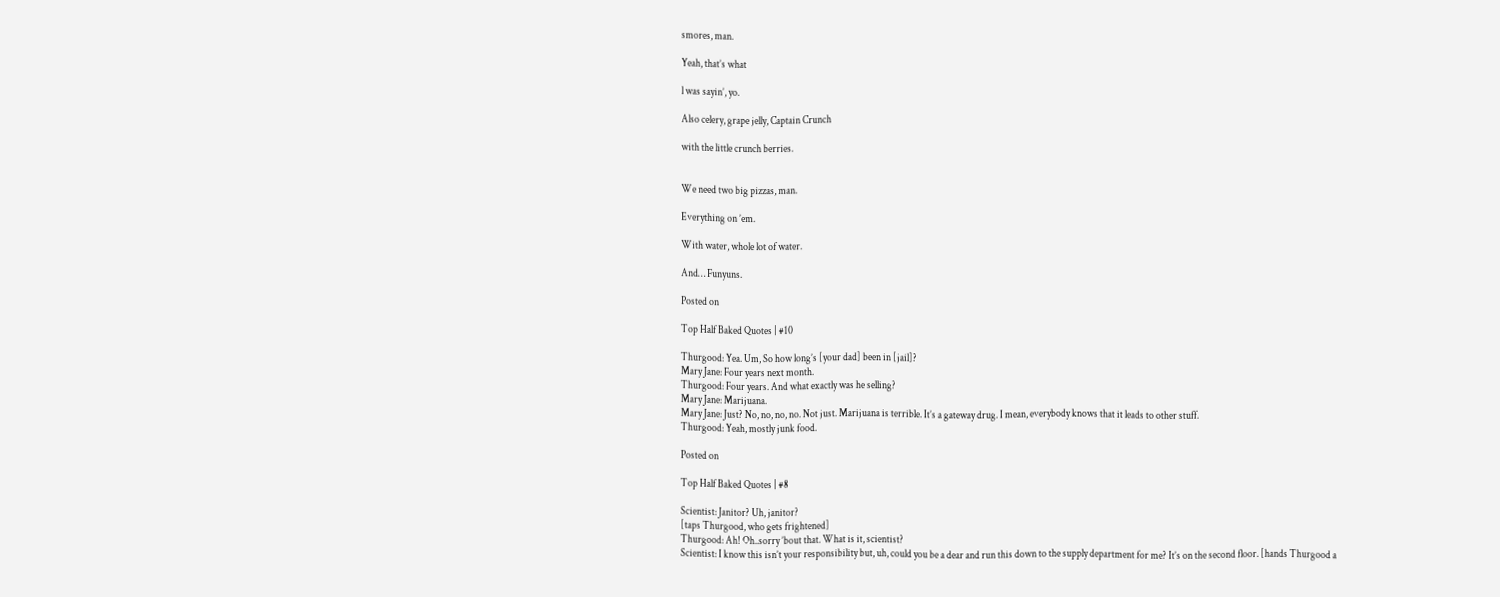smores, man.

Yeah, that’s what

l was sayin’, yo.

Also celery, grape jelly, Captain Crunch

with the little crunch berries.


We need two big pizzas, man.

Everything on ’em.

With water, whole lot of water.

And… Funyuns.

Posted on

Top Half Baked Quotes | #10

Thurgood: Yea. Um, So how long’s [your dad] been in [jail]?
Mary Jane: Four years next month.
Thurgood: Four years. And what exactly was he selling?
Mary Jane: Marijuana.
Mary Jane: Just? No, no, no, no. Not just. Marijuana is terrible. It’s a gateway drug. I mean, everybody knows that it leads to other stuff.
Thurgood: Yeah, mostly junk food.

Posted on

Top Half Baked Quotes | #8

Scientist: Janitor? Uh, janitor?
[taps Thurgood, who gets frightened]
Thurgood: Ah! Oh..sorry ’bout that. What is it, scientist?
Scientist: I know this isn’t your responsibility but, uh, could you be a dear and run this down to the supply department for me? It’s on the second floor. [hands Thurgood a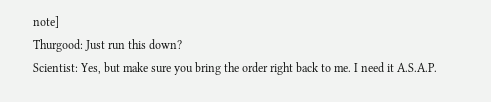note]
Thurgood: Just run this down?
Scientist: Yes, but make sure you bring the order right back to me. I need it A.S.A.P.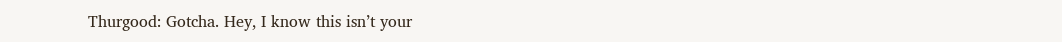Thurgood: Gotcha. Hey, I know this isn’t your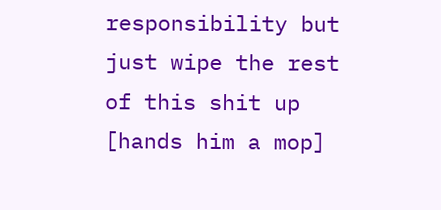responsibility but just wipe the rest of this shit up [hands him a mop]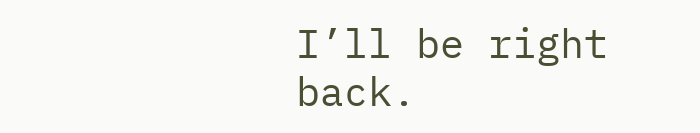I’ll be right back.